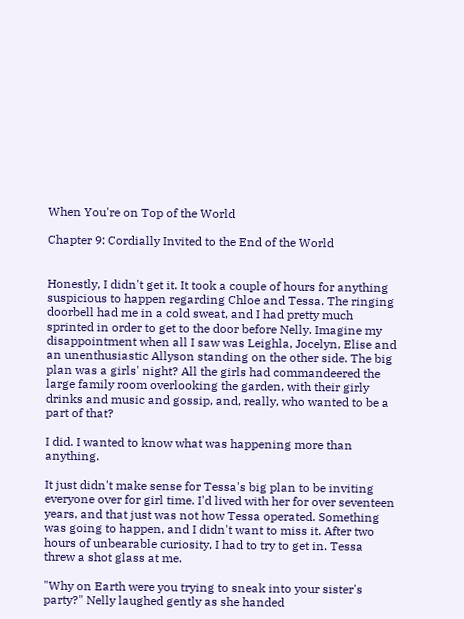When You're on Top of the World

Chapter 9: Cordially Invited to the End of the World


Honestly, I didn't get it. It took a couple of hours for anything suspicious to happen regarding Chloe and Tessa. The ringing doorbell had me in a cold sweat, and I had pretty much sprinted in order to get to the door before Nelly. Imagine my disappointment when all I saw was Leighla, Jocelyn, Elise and an unenthusiastic Allyson standing on the other side. The big plan was a girls' night? All the girls had commandeered the large family room overlooking the garden, with their girly drinks and music and gossip, and, really, who wanted to be a part of that?

I did. I wanted to know what was happening more than anything.

It just didn't make sense for Tessa's big plan to be inviting everyone over for girl time. I'd lived with her for over seventeen years, and that just was not how Tessa operated. Something was going to happen, and I didn't want to miss it. After two hours of unbearable curiosity, I had to try to get in. Tessa threw a shot glass at me.

"Why on Earth were you trying to sneak into your sister's party?" Nelly laughed gently as she handed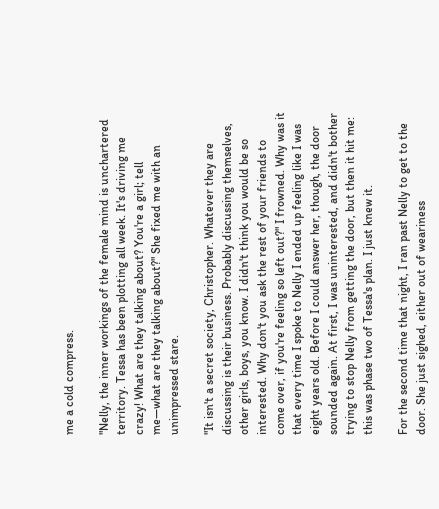me a cold compress.

"Nelly, the inner workings of the female mind is unchartered territory. Tessa has been plotting all week. It's driving me crazy! What are they talking about? You're a girl; tell me—what are they talking about?" She fixed me with an unimpressed stare.

"It isn't a secret society, Christopher. Whatever they are discussing is their business. Probably discussing themselves, other girls, boys, you know. I didn't think you would be so interested. Why don't you ask the rest of your friends to come over, if you're feeling so left out?" I frowned. Why was it that every time I spoke to Nelly I ended up feeling like I was eight years old. Before I could answer her, though, the door sounded again. At first, I was uninterested, and didn't bother trying to stop Nelly from getting the door, but then it hit me: this was phase two of Tessa's plan. I just knew it.

For the second time that night, I ran past Nelly to get to the door. She just sighed, either out of weariness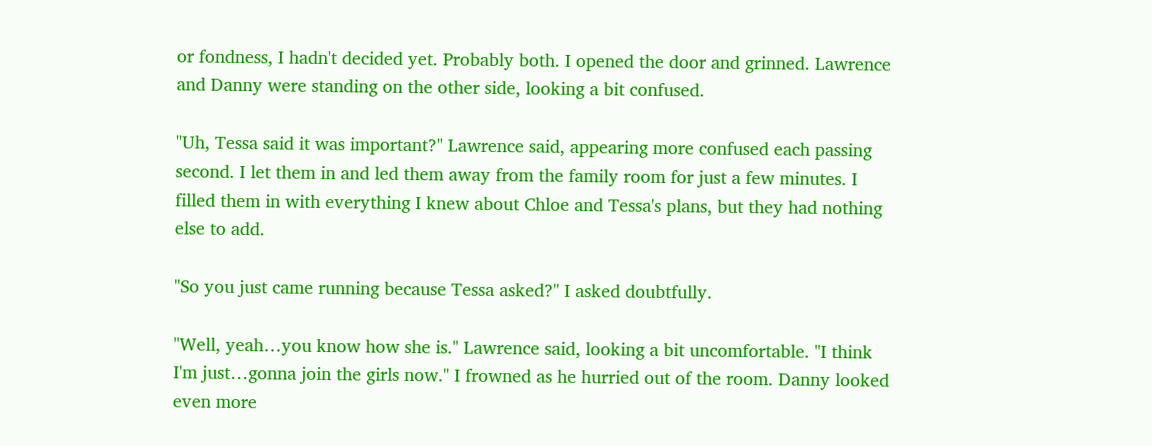or fondness, I hadn't decided yet. Probably both. I opened the door and grinned. Lawrence and Danny were standing on the other side, looking a bit confused.

"Uh, Tessa said it was important?" Lawrence said, appearing more confused each passing second. I let them in and led them away from the family room for just a few minutes. I filled them in with everything I knew about Chloe and Tessa's plans, but they had nothing else to add.

"So you just came running because Tessa asked?" I asked doubtfully.

"Well, yeah…you know how she is." Lawrence said, looking a bit uncomfortable. "I think I'm just…gonna join the girls now." I frowned as he hurried out of the room. Danny looked even more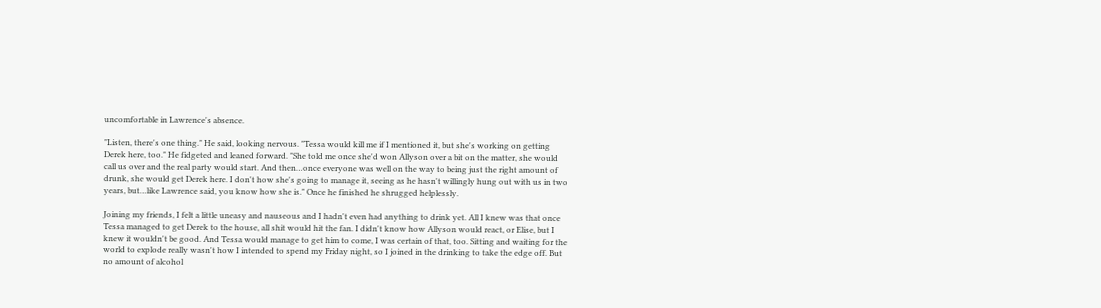uncomfortable in Lawrence's absence.

"Listen, there's one thing." He said, looking nervous. "Tessa would kill me if I mentioned it, but she's working on getting Derek here, too." He fidgeted and leaned forward. "She told me once she'd won Allyson over a bit on the matter, she would call us over and the real party would start. And then…once everyone was well on the way to being just the right amount of drunk, she would get Derek here. I don't how she's going to manage it, seeing as he hasn't willingly hung out with us in two years, but…like Lawrence said, you know how she is." Once he finished he shrugged helplessly.

Joining my friends, I felt a little uneasy and nauseous and I hadn't even had anything to drink yet. All I knew was that once Tessa managed to get Derek to the house, all shit would hit the fan. I didn't know how Allyson would react, or Elise, but I knew it wouldn't be good. And Tessa would manage to get him to come, I was certain of that, too. Sitting and waiting for the world to explode really wasn't how I intended to spend my Friday night, so I joined in the drinking to take the edge off. But no amount of alcohol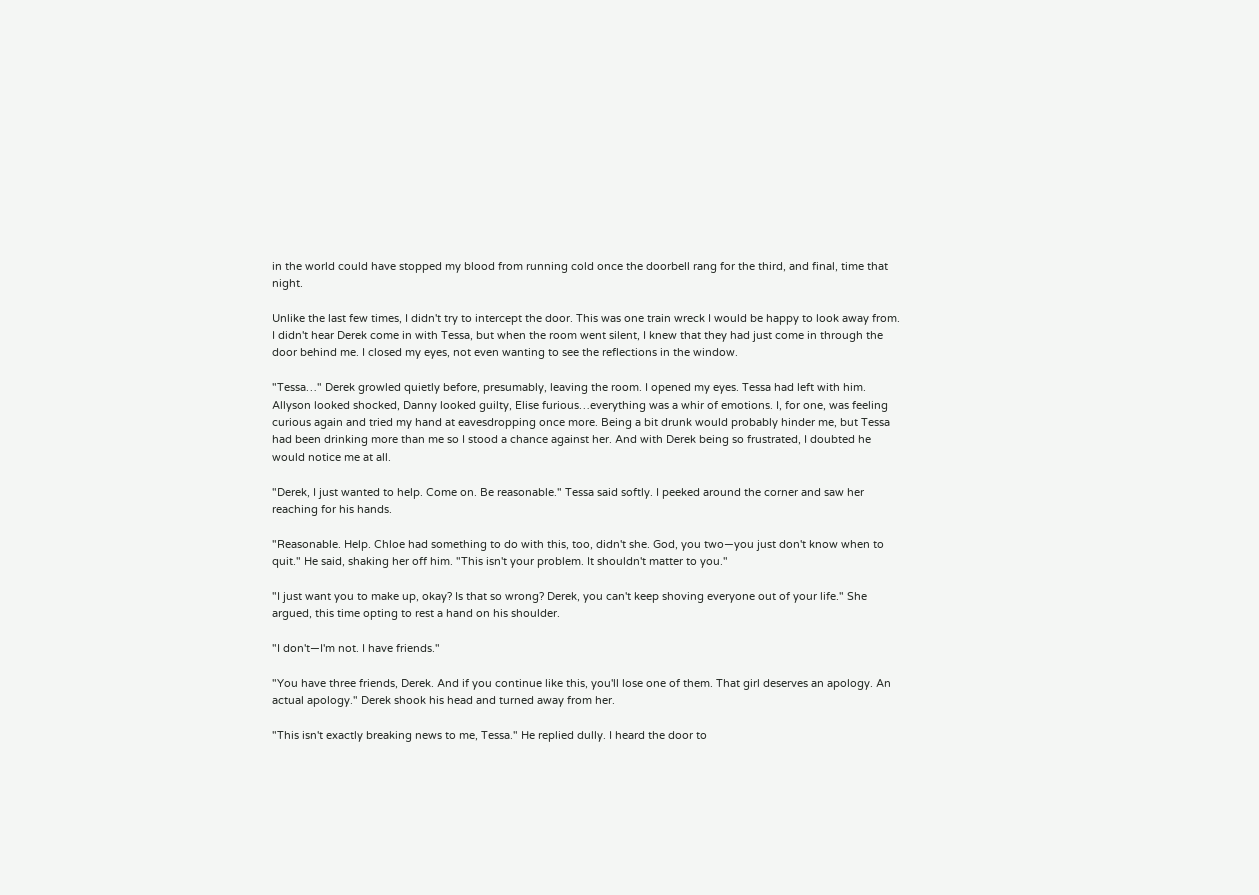in the world could have stopped my blood from running cold once the doorbell rang for the third, and final, time that night.

Unlike the last few times, I didn't try to intercept the door. This was one train wreck I would be happy to look away from. I didn't hear Derek come in with Tessa, but when the room went silent, I knew that they had just come in through the door behind me. I closed my eyes, not even wanting to see the reflections in the window.

"Tessa…" Derek growled quietly before, presumably, leaving the room. I opened my eyes. Tessa had left with him. Allyson looked shocked, Danny looked guilty, Elise furious…everything was a whir of emotions. I, for one, was feeling curious again and tried my hand at eavesdropping once more. Being a bit drunk would probably hinder me, but Tessa had been drinking more than me so I stood a chance against her. And with Derek being so frustrated, I doubted he would notice me at all.

"Derek, I just wanted to help. Come on. Be reasonable." Tessa said softly. I peeked around the corner and saw her reaching for his hands.

"Reasonable. Help. Chloe had something to do with this, too, didn't she. God, you two—you just don't know when to quit." He said, shaking her off him. "This isn't your problem. It shouldn't matter to you."

"I just want you to make up, okay? Is that so wrong? Derek, you can't keep shoving everyone out of your life." She argued, this time opting to rest a hand on his shoulder.

"I don't—I'm not. I have friends."

"You have three friends, Derek. And if you continue like this, you'll lose one of them. That girl deserves an apology. An actual apology." Derek shook his head and turned away from her.

"This isn't exactly breaking news to me, Tessa." He replied dully. I heard the door to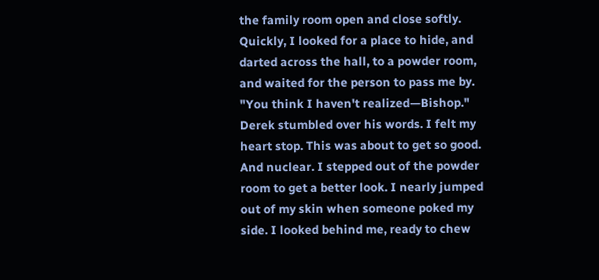the family room open and close softly. Quickly, I looked for a place to hide, and darted across the hall, to a powder room, and waited for the person to pass me by. "You think I haven't realized—Bishop." Derek stumbled over his words. I felt my heart stop. This was about to get so good. And nuclear. I stepped out of the powder room to get a better look. I nearly jumped out of my skin when someone poked my side. I looked behind me, ready to chew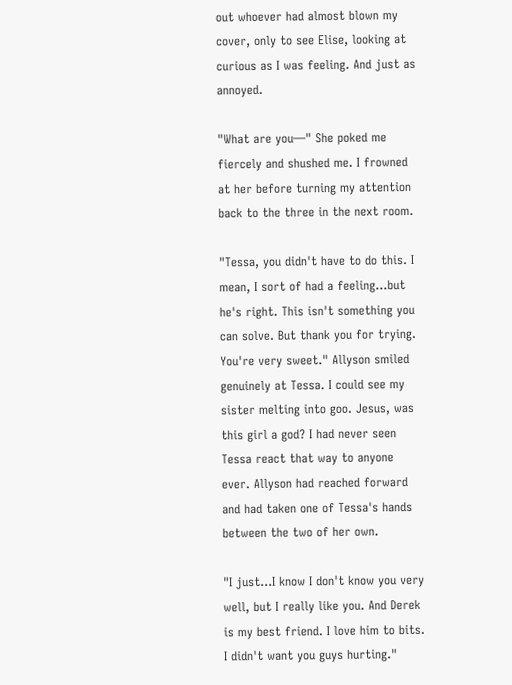out whoever had almost blown my cover, only to see Elise, looking at curious as I was feeling. And just as annoyed.

"What are you—" She poked me fiercely and shushed me. I frowned at her before turning my attention back to the three in the next room.

"Tessa, you didn't have to do this. I mean, I sort of had a feeling…but he's right. This isn't something you can solve. But thank you for trying. You're very sweet." Allyson smiled genuinely at Tessa. I could see my sister melting into goo. Jesus, was this girl a god? I had never seen Tessa react that way to anyone ever. Allyson had reached forward and had taken one of Tessa's hands between the two of her own.

"I just…I know I don't know you very well, but I really like you. And Derek is my best friend. I love him to bits. I didn't want you guys hurting."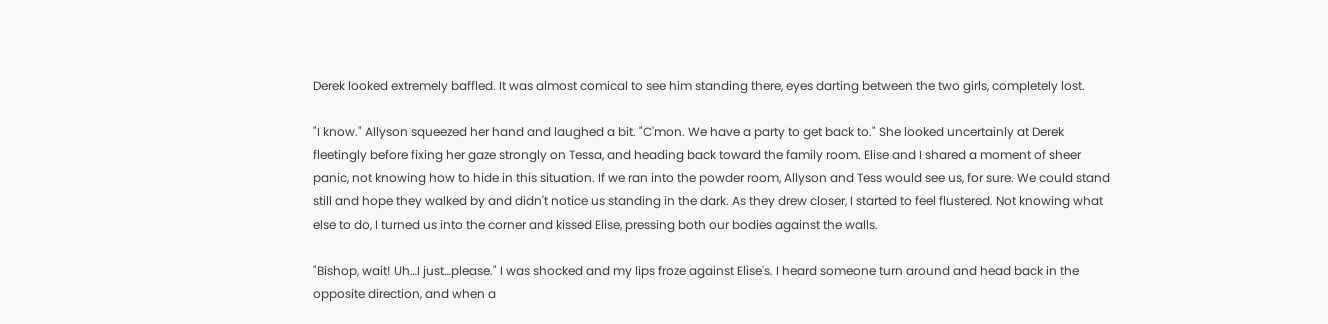Derek looked extremely baffled. It was almost comical to see him standing there, eyes darting between the two girls, completely lost.

"I know." Allyson squeezed her hand and laughed a bit. "C'mon. We have a party to get back to." She looked uncertainly at Derek fleetingly before fixing her gaze strongly on Tessa, and heading back toward the family room. Elise and I shared a moment of sheer panic, not knowing how to hide in this situation. If we ran into the powder room, Allyson and Tess would see us, for sure. We could stand still and hope they walked by and didn't notice us standing in the dark. As they drew closer, I started to feel flustered. Not knowing what else to do, I turned us into the corner and kissed Elise, pressing both our bodies against the walls.

"Bishop, wait! Uh…I just…please." I was shocked and my lips froze against Elise's. I heard someone turn around and head back in the opposite direction, and when a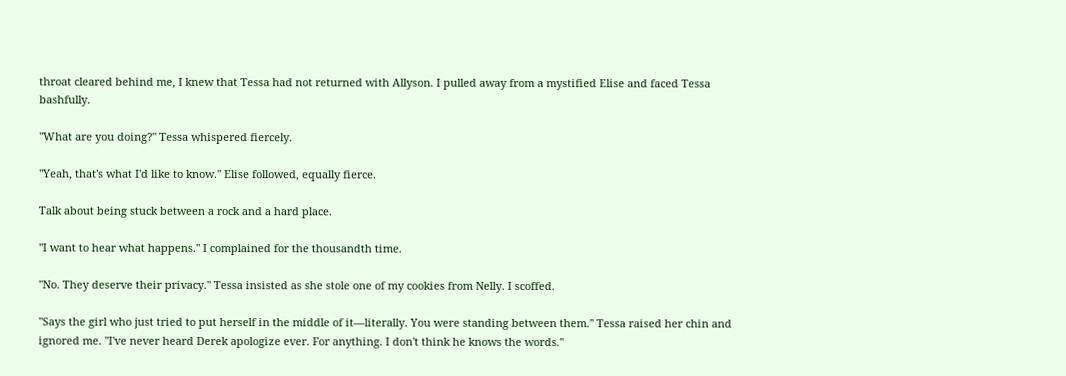throat cleared behind me, I knew that Tessa had not returned with Allyson. I pulled away from a mystified Elise and faced Tessa bashfully.

"What are you doing?" Tessa whispered fiercely.

"Yeah, that's what I'd like to know." Elise followed, equally fierce.

Talk about being stuck between a rock and a hard place.

"I want to hear what happens." I complained for the thousandth time.

"No. They deserve their privacy." Tessa insisted as she stole one of my cookies from Nelly. I scoffed.

"Says the girl who just tried to put herself in the middle of it—literally. You were standing between them." Tessa raised her chin and ignored me. "I've never heard Derek apologize ever. For anything. I don't think he knows the words."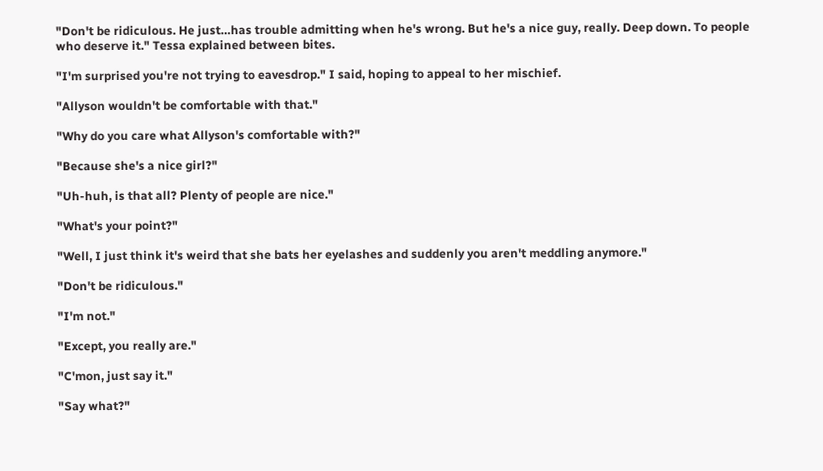"Don't be ridiculous. He just…has trouble admitting when he's wrong. But he's a nice guy, really. Deep down. To people who deserve it." Tessa explained between bites.

"I'm surprised you're not trying to eavesdrop." I said, hoping to appeal to her mischief.

"Allyson wouldn't be comfortable with that."

"Why do you care what Allyson's comfortable with?"

"Because she's a nice girl?"

"Uh-huh, is that all? Plenty of people are nice."

"What's your point?"

"Well, I just think it's weird that she bats her eyelashes and suddenly you aren't meddling anymore."

"Don't be ridiculous."

"I'm not."

"Except, you really are."

"C'mon, just say it."

"Say what?"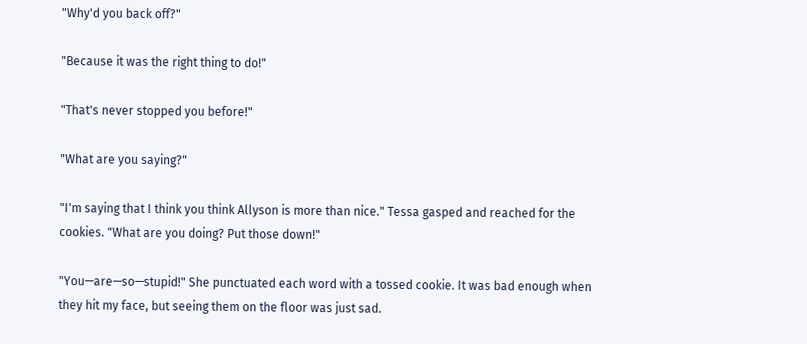"Why'd you back off?"

"Because it was the right thing to do!"

"That's never stopped you before!"

"What are you saying?"

"I'm saying that I think you think Allyson is more than nice." Tessa gasped and reached for the cookies. "What are you doing? Put those down!"

"You—are—so—stupid!" She punctuated each word with a tossed cookie. It was bad enough when they hit my face, but seeing them on the floor was just sad.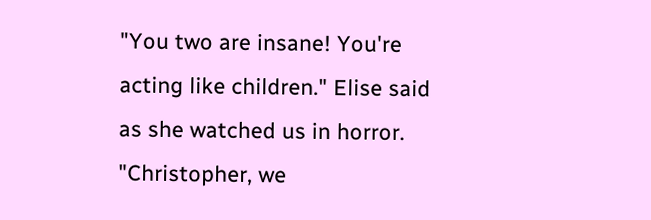"You two are insane! You're acting like children." Elise said as she watched us in horror. "Christopher, we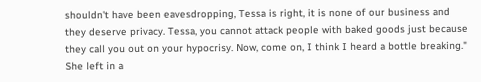shouldn't have been eavesdropping, Tessa is right, it is none of our business and they deserve privacy. Tessa, you cannot attack people with baked goods just because they call you out on your hypocrisy. Now, come on, I think I heard a bottle breaking." She left in a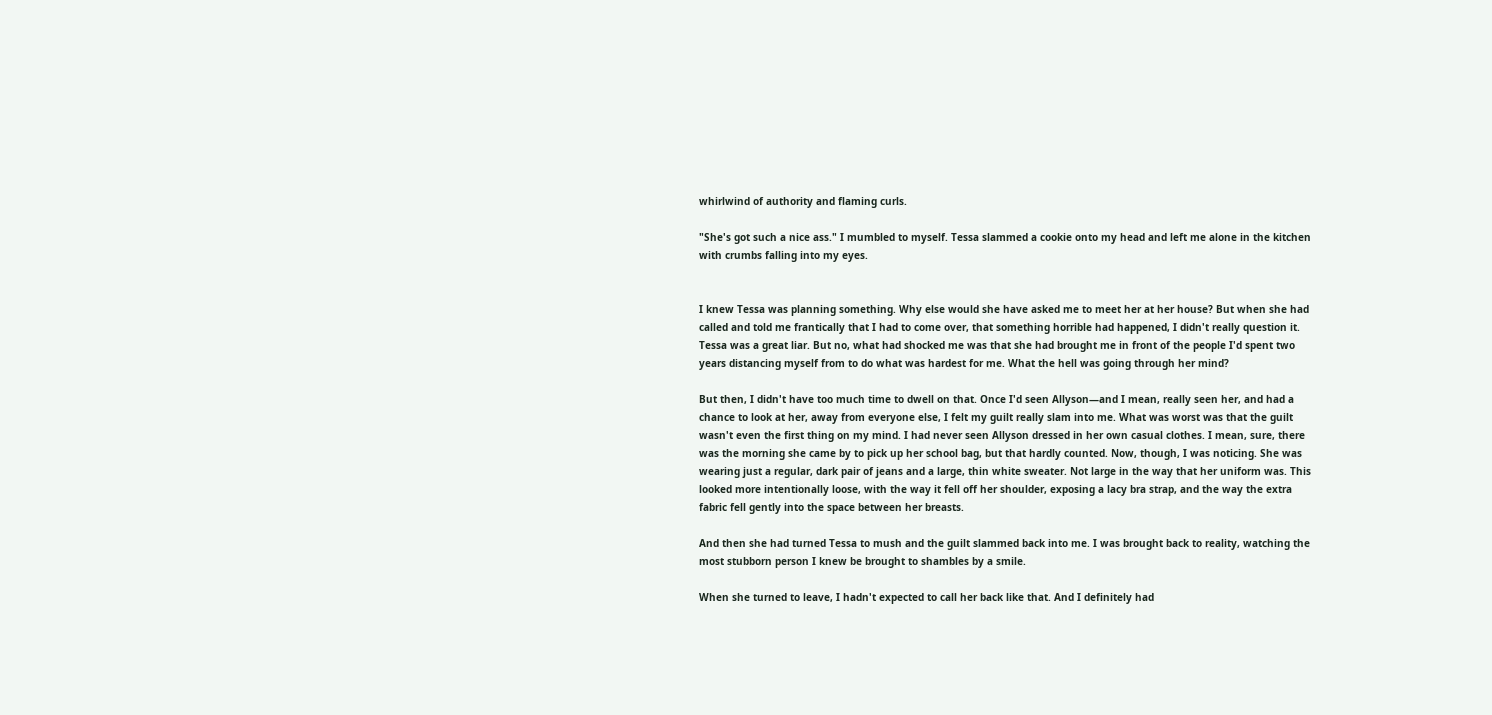whirlwind of authority and flaming curls.

"She's got such a nice ass." I mumbled to myself. Tessa slammed a cookie onto my head and left me alone in the kitchen with crumbs falling into my eyes.


I knew Tessa was planning something. Why else would she have asked me to meet her at her house? But when she had called and told me frantically that I had to come over, that something horrible had happened, I didn't really question it. Tessa was a great liar. But no, what had shocked me was that she had brought me in front of the people I'd spent two years distancing myself from to do what was hardest for me. What the hell was going through her mind?

But then, I didn't have too much time to dwell on that. Once I'd seen Allyson—and I mean, really seen her, and had a chance to look at her, away from everyone else, I felt my guilt really slam into me. What was worst was that the guilt wasn't even the first thing on my mind. I had never seen Allyson dressed in her own casual clothes. I mean, sure, there was the morning she came by to pick up her school bag, but that hardly counted. Now, though, I was noticing. She was wearing just a regular, dark pair of jeans and a large, thin white sweater. Not large in the way that her uniform was. This looked more intentionally loose, with the way it fell off her shoulder, exposing a lacy bra strap, and the way the extra fabric fell gently into the space between her breasts.

And then she had turned Tessa to mush and the guilt slammed back into me. I was brought back to reality, watching the most stubborn person I knew be brought to shambles by a smile.

When she turned to leave, I hadn't expected to call her back like that. And I definitely had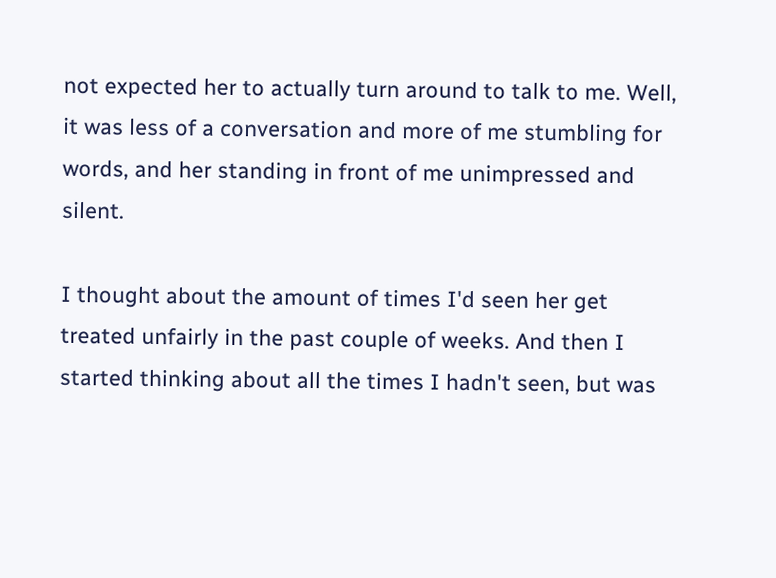not expected her to actually turn around to talk to me. Well, it was less of a conversation and more of me stumbling for words, and her standing in front of me unimpressed and silent.

I thought about the amount of times I'd seen her get treated unfairly in the past couple of weeks. And then I started thinking about all the times I hadn't seen, but was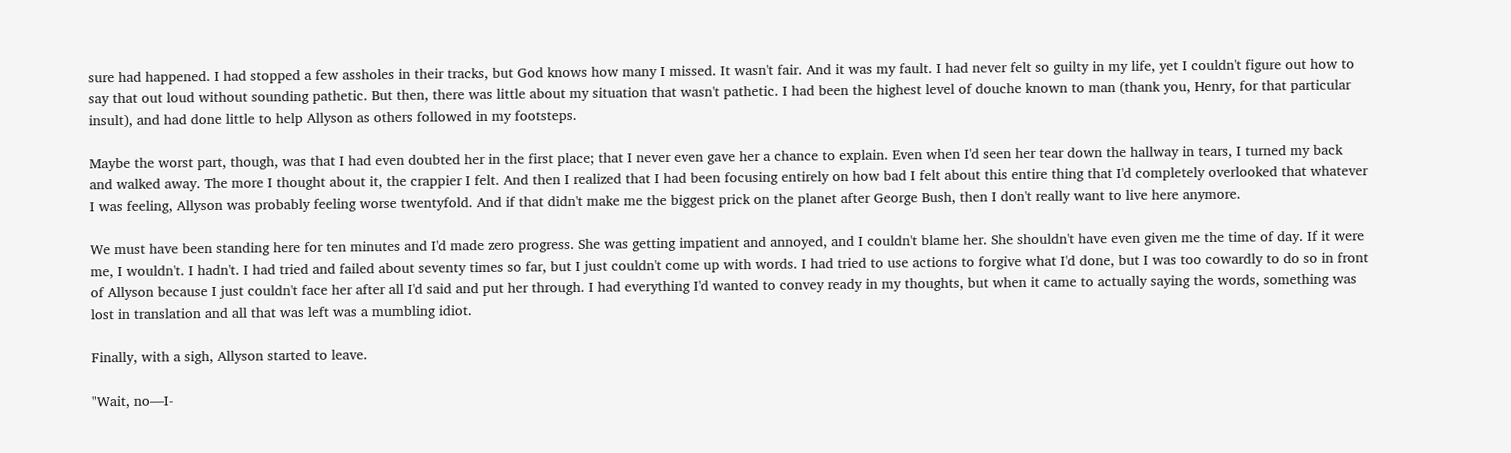sure had happened. I had stopped a few assholes in their tracks, but God knows how many I missed. It wasn't fair. And it was my fault. I had never felt so guilty in my life, yet I couldn't figure out how to say that out loud without sounding pathetic. But then, there was little about my situation that wasn't pathetic. I had been the highest level of douche known to man (thank you, Henry, for that particular insult), and had done little to help Allyson as others followed in my footsteps.

Maybe the worst part, though, was that I had even doubted her in the first place; that I never even gave her a chance to explain. Even when I'd seen her tear down the hallway in tears, I turned my back and walked away. The more I thought about it, the crappier I felt. And then I realized that I had been focusing entirely on how bad I felt about this entire thing that I'd completely overlooked that whatever I was feeling, Allyson was probably feeling worse twentyfold. And if that didn't make me the biggest prick on the planet after George Bush, then I don't really want to live here anymore.

We must have been standing here for ten minutes and I'd made zero progress. She was getting impatient and annoyed, and I couldn't blame her. She shouldn't have even given me the time of day. If it were me, I wouldn't. I hadn't. I had tried and failed about seventy times so far, but I just couldn't come up with words. I had tried to use actions to forgive what I'd done, but I was too cowardly to do so in front of Allyson because I just couldn't face her after all I'd said and put her through. I had everything I'd wanted to convey ready in my thoughts, but when it came to actually saying the words, something was lost in translation and all that was left was a mumbling idiot.

Finally, with a sigh, Allyson started to leave.

"Wait, no—I-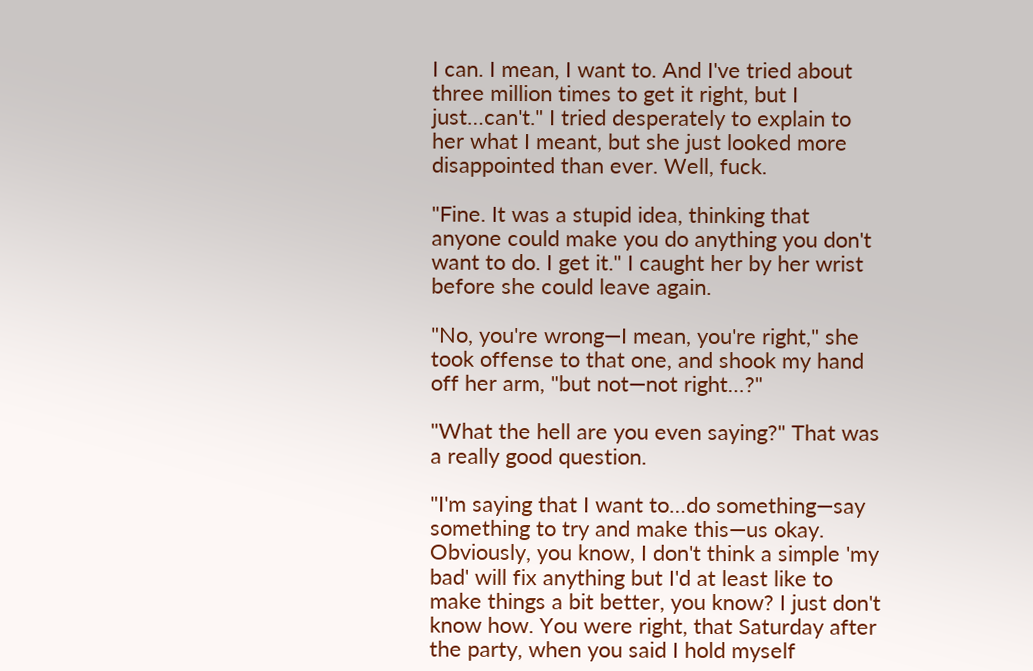I can. I mean, I want to. And I've tried about three million times to get it right, but I just…can't." I tried desperately to explain to her what I meant, but she just looked more disappointed than ever. Well, fuck.

"Fine. It was a stupid idea, thinking that anyone could make you do anything you don't want to do. I get it." I caught her by her wrist before she could leave again.

"No, you're wrong—I mean, you're right," she took offense to that one, and shook my hand off her arm, "but not—not right…?"

"What the hell are you even saying?" That was a really good question.

"I'm saying that I want to…do something—say something to try and make this—us okay. Obviously, you know, I don't think a simple 'my bad' will fix anything but I'd at least like to make things a bit better, you know? I just don't know how. You were right, that Saturday after the party, when you said I hold myself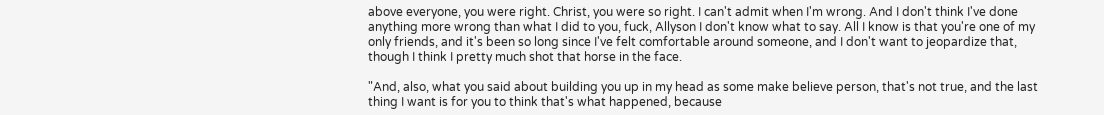above everyone, you were right. Christ, you were so right. I can't admit when I'm wrong. And I don't think I've done anything more wrong than what I did to you, fuck, Allyson I don't know what to say. All I know is that you're one of my only friends, and it's been so long since I've felt comfortable around someone, and I don't want to jeopardize that, though I think I pretty much shot that horse in the face.

"And, also, what you said about building you up in my head as some make believe person, that's not true, and the last thing I want is for you to think that's what happened, because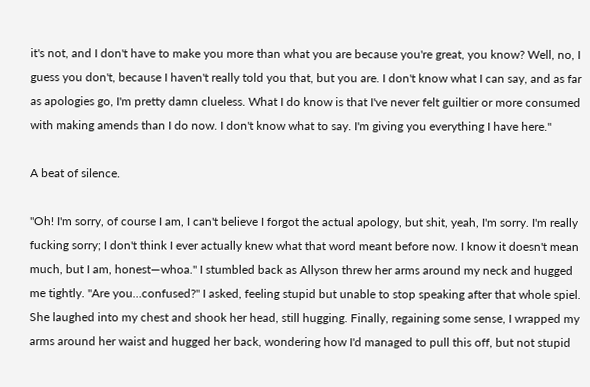it's not, and I don't have to make you more than what you are because you're great, you know? Well, no, I guess you don't, because I haven't really told you that, but you are. I don't know what I can say, and as far as apologies go, I'm pretty damn clueless. What I do know is that I've never felt guiltier or more consumed with making amends than I do now. I don't know what to say. I'm giving you everything I have here."

A beat of silence.

"Oh! I'm sorry, of course I am, I can't believe I forgot the actual apology, but shit, yeah, I'm sorry. I'm really fucking sorry; I don't think I ever actually knew what that word meant before now. I know it doesn't mean much, but I am, honest—whoa." I stumbled back as Allyson threw her arms around my neck and hugged me tightly. "Are you…confused?" I asked, feeling stupid but unable to stop speaking after that whole spiel. She laughed into my chest and shook her head, still hugging. Finally, regaining some sense, I wrapped my arms around her waist and hugged her back, wondering how I'd managed to pull this off, but not stupid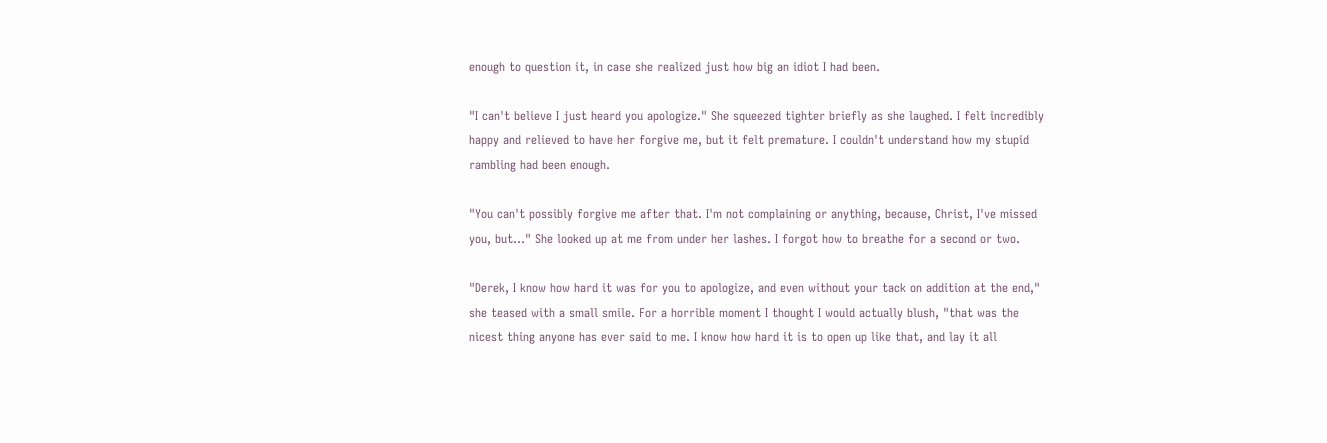enough to question it, in case she realized just how big an idiot I had been.

"I can't believe I just heard you apologize." She squeezed tighter briefly as she laughed. I felt incredibly happy and relieved to have her forgive me, but it felt premature. I couldn't understand how my stupid rambling had been enough.

"You can't possibly forgive me after that. I'm not complaining or anything, because, Christ, I've missed you, but…" She looked up at me from under her lashes. I forgot how to breathe for a second or two.

"Derek, I know how hard it was for you to apologize, and even without your tack on addition at the end," she teased with a small smile. For a horrible moment I thought I would actually blush, "that was the nicest thing anyone has ever said to me. I know how hard it is to open up like that, and lay it all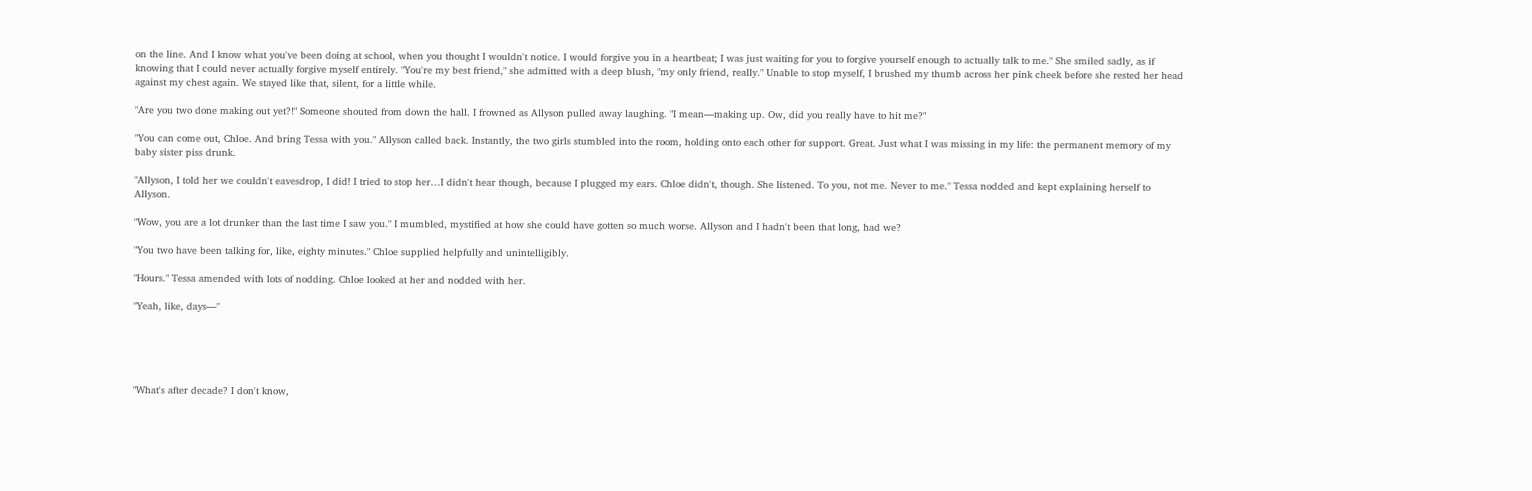on the line. And I know what you've been doing at school, when you thought I wouldn't notice. I would forgive you in a heartbeat; I was just waiting for you to forgive yourself enough to actually talk to me." She smiled sadly, as if knowing that I could never actually forgive myself entirely. "You're my best friend," she admitted with a deep blush, "my only friend, really." Unable to stop myself, I brushed my thumb across her pink cheek before she rested her head against my chest again. We stayed like that, silent, for a little while.

"Are you two done making out yet?!" Someone shouted from down the hall. I frowned as Allyson pulled away laughing. "I mean—making up. Ow, did you really have to hit me?"

"You can come out, Chloe. And bring Tessa with you." Allyson called back. Instantly, the two girls stumbled into the room, holding onto each other for support. Great. Just what I was missing in my life: the permanent memory of my baby sister piss drunk.

"Allyson, I told her we couldn't eavesdrop, I did! I tried to stop her…I didn't hear though, because I plugged my ears. Chloe didn't, though. She listened. To you, not me. Never to me." Tessa nodded and kept explaining herself to Allyson.

"Wow, you are a lot drunker than the last time I saw you." I mumbled, mystified at how she could have gotten so much worse. Allyson and I hadn't been that long, had we?

"You two have been talking for, like, eighty minutes." Chloe supplied helpfully and unintelligibly.

"Hours." Tessa amended with lots of nodding. Chloe looked at her and nodded with her.

"Yeah, like, days—"





"What's after decade? I don't know,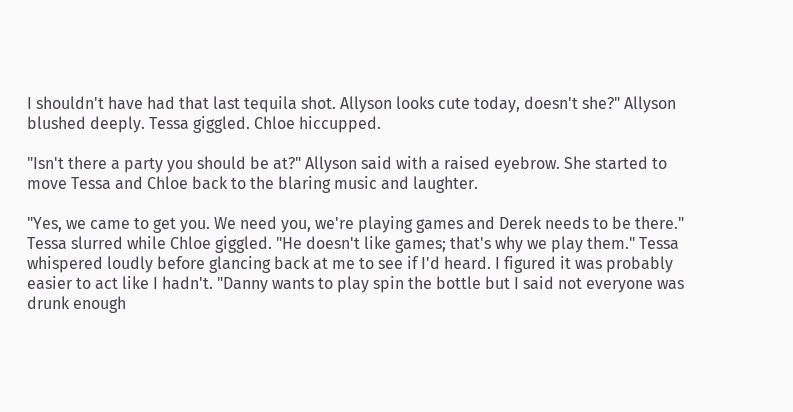I shouldn't have had that last tequila shot. Allyson looks cute today, doesn't she?" Allyson blushed deeply. Tessa giggled. Chloe hiccupped.

"Isn't there a party you should be at?" Allyson said with a raised eyebrow. She started to move Tessa and Chloe back to the blaring music and laughter.

"Yes, we came to get you. We need you, we're playing games and Derek needs to be there." Tessa slurred while Chloe giggled. "He doesn't like games; that's why we play them." Tessa whispered loudly before glancing back at me to see if I'd heard. I figured it was probably easier to act like I hadn't. "Danny wants to play spin the bottle but I said not everyone was drunk enough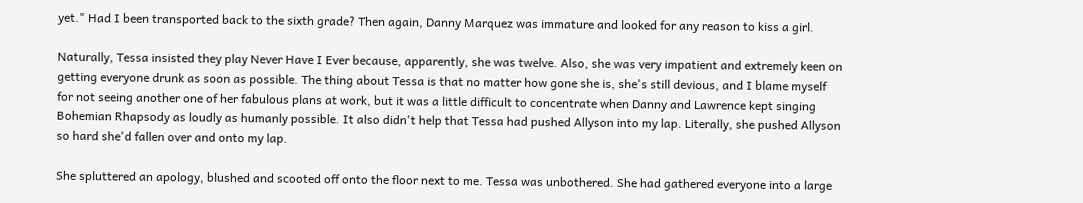yet." Had I been transported back to the sixth grade? Then again, Danny Marquez was immature and looked for any reason to kiss a girl.

Naturally, Tessa insisted they play Never Have I Ever because, apparently, she was twelve. Also, she was very impatient and extremely keen on getting everyone drunk as soon as possible. The thing about Tessa is that no matter how gone she is, she's still devious, and I blame myself for not seeing another one of her fabulous plans at work, but it was a little difficult to concentrate when Danny and Lawrence kept singing Bohemian Rhapsody as loudly as humanly possible. It also didn't help that Tessa had pushed Allyson into my lap. Literally, she pushed Allyson so hard she'd fallen over and onto my lap.

She spluttered an apology, blushed and scooted off onto the floor next to me. Tessa was unbothered. She had gathered everyone into a large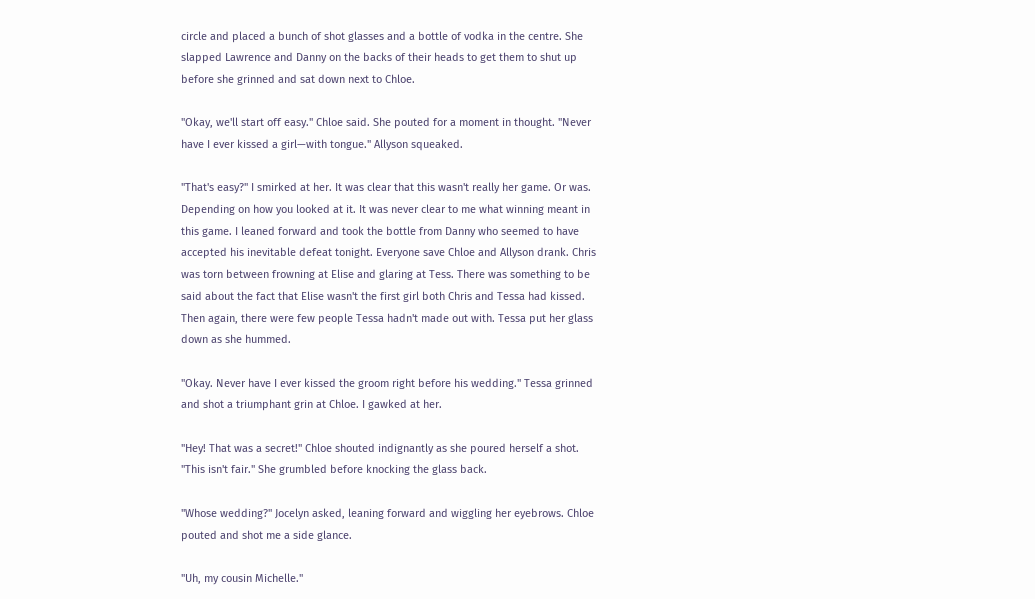circle and placed a bunch of shot glasses and a bottle of vodka in the centre. She slapped Lawrence and Danny on the backs of their heads to get them to shut up before she grinned and sat down next to Chloe.

"Okay, we'll start off easy." Chloe said. She pouted for a moment in thought. "Never have I ever kissed a girl—with tongue." Allyson squeaked.

"That's easy?" I smirked at her. It was clear that this wasn't really her game. Or was. Depending on how you looked at it. It was never clear to me what winning meant in this game. I leaned forward and took the bottle from Danny who seemed to have accepted his inevitable defeat tonight. Everyone save Chloe and Allyson drank. Chris was torn between frowning at Elise and glaring at Tess. There was something to be said about the fact that Elise wasn't the first girl both Chris and Tessa had kissed. Then again, there were few people Tessa hadn't made out with. Tessa put her glass down as she hummed.

"Okay. Never have I ever kissed the groom right before his wedding." Tessa grinned and shot a triumphant grin at Chloe. I gawked at her.

"Hey! That was a secret!" Chloe shouted indignantly as she poured herself a shot. "This isn't fair." She grumbled before knocking the glass back.

"Whose wedding?" Jocelyn asked, leaning forward and wiggling her eyebrows. Chloe pouted and shot me a side glance.

"Uh, my cousin Michelle."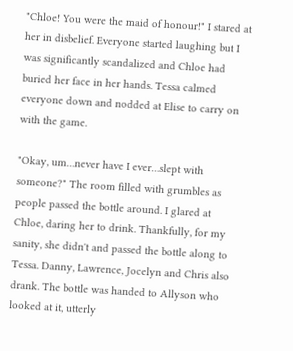"Chloe! You were the maid of honour!" I stared at her in disbelief. Everyone started laughing but I was significantly scandalized and Chloe had buried her face in her hands. Tessa calmed everyone down and nodded at Elise to carry on with the game.

"Okay, um…never have I ever…slept with someone?" The room filled with grumbles as people passed the bottle around. I glared at Chloe, daring her to drink. Thankfully, for my sanity, she didn't and passed the bottle along to Tessa. Danny, Lawrence, Jocelyn and Chris also drank. The bottle was handed to Allyson who looked at it, utterly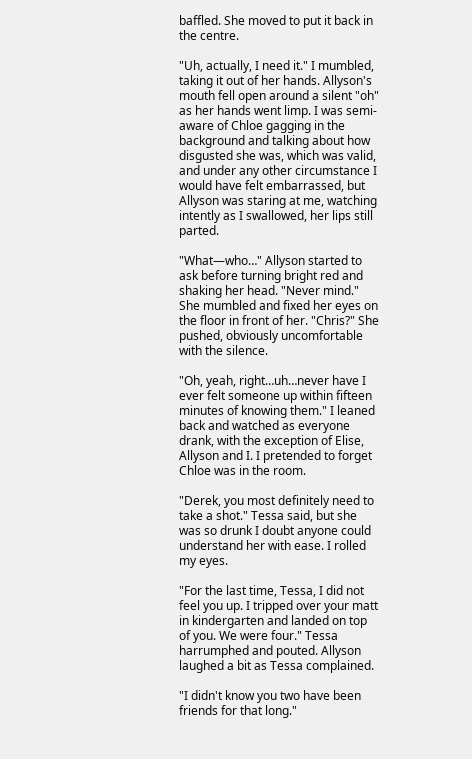baffled. She moved to put it back in the centre.

"Uh, actually, I need it." I mumbled, taking it out of her hands. Allyson's mouth fell open around a silent "oh" as her hands went limp. I was semi-aware of Chloe gagging in the background and talking about how disgusted she was, which was valid, and under any other circumstance I would have felt embarrassed, but Allyson was staring at me, watching intently as I swallowed, her lips still parted.

"What—who…" Allyson started to ask before turning bright red and shaking her head. "Never mind." She mumbled and fixed her eyes on the floor in front of her. "Chris?" She pushed, obviously uncomfortable with the silence.

"Oh, yeah, right…uh…never have I ever felt someone up within fifteen minutes of knowing them." I leaned back and watched as everyone drank, with the exception of Elise, Allyson and I. I pretended to forget Chloe was in the room.

"Derek, you most definitely need to take a shot." Tessa said, but she was so drunk I doubt anyone could understand her with ease. I rolled my eyes.

"For the last time, Tessa, I did not feel you up. I tripped over your matt in kindergarten and landed on top of you. We were four." Tessa harrumphed and pouted. Allyson laughed a bit as Tessa complained.

"I didn't know you two have been friends for that long."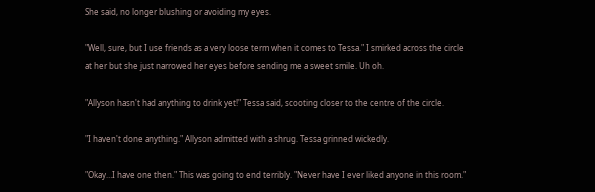She said, no longer blushing or avoiding my eyes.

"Well, sure, but I use friends as a very loose term when it comes to Tessa." I smirked across the circle at her but she just narrowed her eyes before sending me a sweet smile. Uh oh.

"Allyson hasn't had anything to drink yet!" Tessa said, scooting closer to the centre of the circle.

"I haven't done anything." Allyson admitted with a shrug. Tessa grinned wickedly.

"Okay…I have one then." This was going to end terribly. "Never have I ever liked anyone in this room."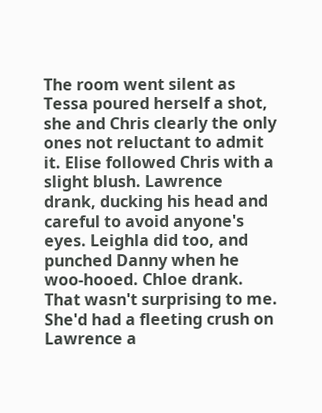The room went silent as Tessa poured herself a shot, she and Chris clearly the only ones not reluctant to admit it. Elise followed Chris with a slight blush. Lawrence drank, ducking his head and careful to avoid anyone's eyes. Leighla did too, and punched Danny when he woo-hooed. Chloe drank. That wasn't surprising to me. She'd had a fleeting crush on Lawrence a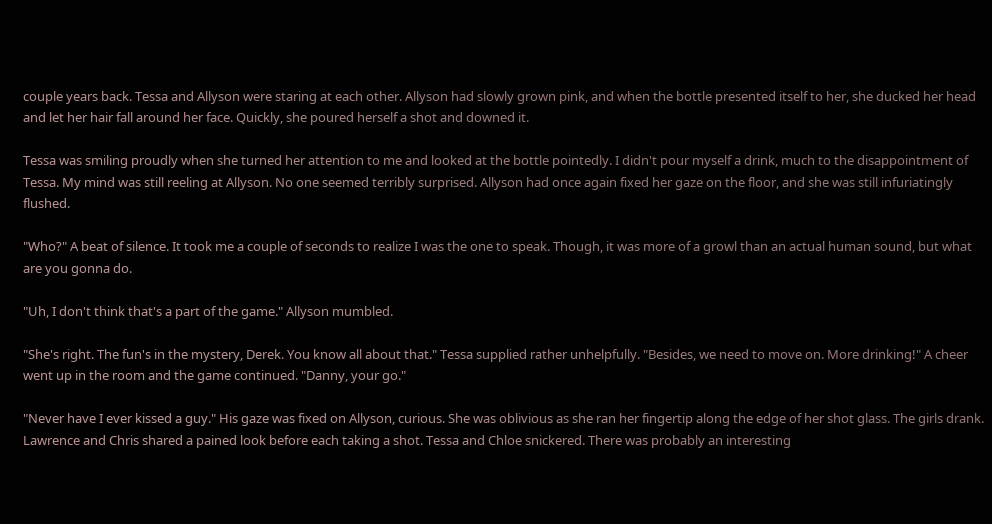couple years back. Tessa and Allyson were staring at each other. Allyson had slowly grown pink, and when the bottle presented itself to her, she ducked her head and let her hair fall around her face. Quickly, she poured herself a shot and downed it.

Tessa was smiling proudly when she turned her attention to me and looked at the bottle pointedly. I didn't pour myself a drink, much to the disappointment of Tessa. My mind was still reeling at Allyson. No one seemed terribly surprised. Allyson had once again fixed her gaze on the floor, and she was still infuriatingly flushed.

"Who?" A beat of silence. It took me a couple of seconds to realize I was the one to speak. Though, it was more of a growl than an actual human sound, but what are you gonna do.

"Uh, I don't think that's a part of the game." Allyson mumbled.

"She's right. The fun's in the mystery, Derek. You know all about that." Tessa supplied rather unhelpfully. "Besides, we need to move on. More drinking!" A cheer went up in the room and the game continued. "Danny, your go."

"Never have I ever kissed a guy." His gaze was fixed on Allyson, curious. She was oblivious as she ran her fingertip along the edge of her shot glass. The girls drank. Lawrence and Chris shared a pained look before each taking a shot. Tessa and Chloe snickered. There was probably an interesting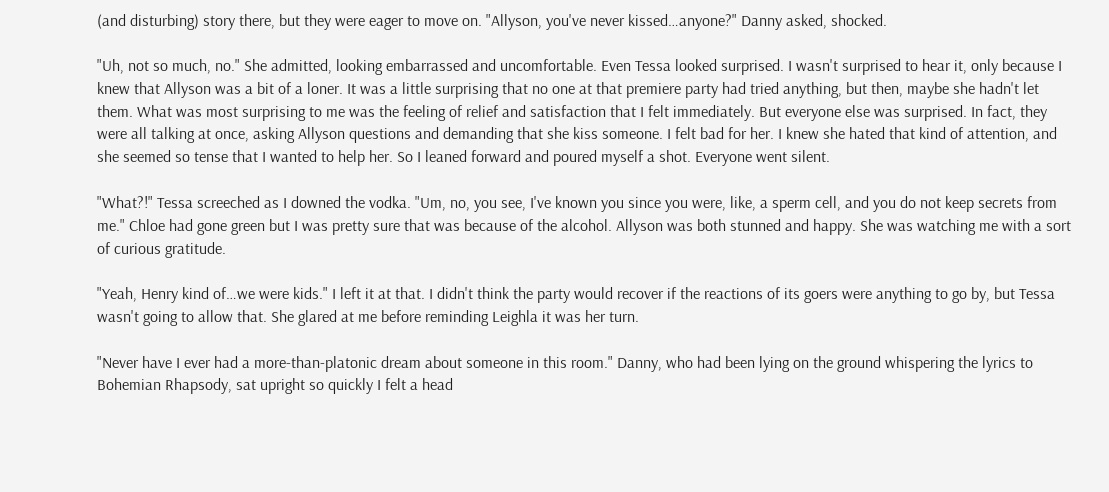(and disturbing) story there, but they were eager to move on. "Allyson, you've never kissed…anyone?" Danny asked, shocked.

"Uh, not so much, no." She admitted, looking embarrassed and uncomfortable. Even Tessa looked surprised. I wasn't surprised to hear it, only because I knew that Allyson was a bit of a loner. It was a little surprising that no one at that premiere party had tried anything, but then, maybe she hadn't let them. What was most surprising to me was the feeling of relief and satisfaction that I felt immediately. But everyone else was surprised. In fact, they were all talking at once, asking Allyson questions and demanding that she kiss someone. I felt bad for her. I knew she hated that kind of attention, and she seemed so tense that I wanted to help her. So I leaned forward and poured myself a shot. Everyone went silent.

"What?!" Tessa screeched as I downed the vodka. "Um, no, you see, I've known you since you were, like, a sperm cell, and you do not keep secrets from me." Chloe had gone green but I was pretty sure that was because of the alcohol. Allyson was both stunned and happy. She was watching me with a sort of curious gratitude.

"Yeah, Henry kind of…we were kids." I left it at that. I didn't think the party would recover if the reactions of its goers were anything to go by, but Tessa wasn't going to allow that. She glared at me before reminding Leighla it was her turn.

"Never have I ever had a more-than-platonic dream about someone in this room." Danny, who had been lying on the ground whispering the lyrics to Bohemian Rhapsody, sat upright so quickly I felt a head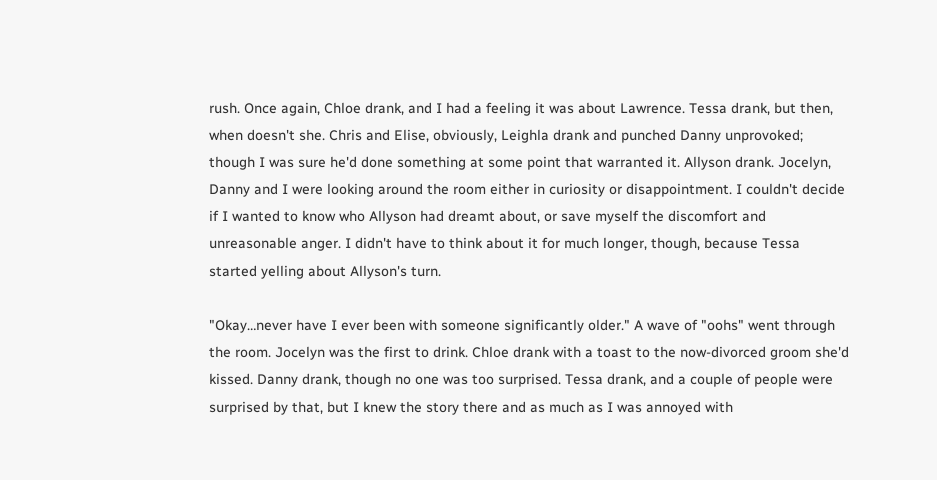rush. Once again, Chloe drank, and I had a feeling it was about Lawrence. Tessa drank, but then, when doesn't she. Chris and Elise, obviously, Leighla drank and punched Danny unprovoked; though I was sure he'd done something at some point that warranted it. Allyson drank. Jocelyn, Danny and I were looking around the room either in curiosity or disappointment. I couldn't decide if I wanted to know who Allyson had dreamt about, or save myself the discomfort and unreasonable anger. I didn't have to think about it for much longer, though, because Tessa started yelling about Allyson's turn.

"Okay…never have I ever been with someone significantly older." A wave of "oohs" went through the room. Jocelyn was the first to drink. Chloe drank with a toast to the now-divorced groom she'd kissed. Danny drank, though no one was too surprised. Tessa drank, and a couple of people were surprised by that, but I knew the story there and as much as I was annoyed with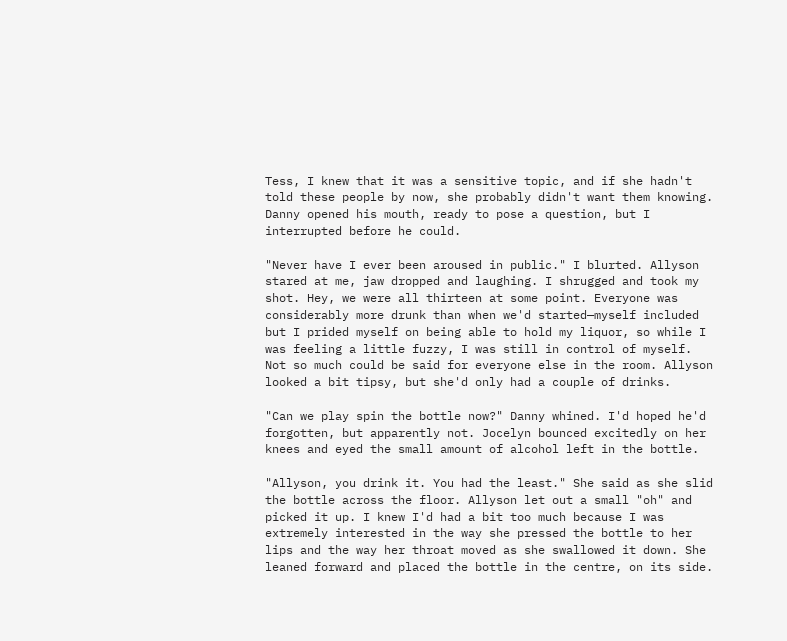Tess, I knew that it was a sensitive topic, and if she hadn't told these people by now, she probably didn't want them knowing. Danny opened his mouth, ready to pose a question, but I interrupted before he could.

"Never have I ever been aroused in public." I blurted. Allyson stared at me, jaw dropped and laughing. I shrugged and took my shot. Hey, we were all thirteen at some point. Everyone was considerably more drunk than when we'd started—myself included but I prided myself on being able to hold my liquor, so while I was feeling a little fuzzy, I was still in control of myself. Not so much could be said for everyone else in the room. Allyson looked a bit tipsy, but she'd only had a couple of drinks.

"Can we play spin the bottle now?" Danny whined. I'd hoped he'd forgotten, but apparently not. Jocelyn bounced excitedly on her knees and eyed the small amount of alcohol left in the bottle.

"Allyson, you drink it. You had the least." She said as she slid the bottle across the floor. Allyson let out a small "oh" and picked it up. I knew I'd had a bit too much because I was extremely interested in the way she pressed the bottle to her lips and the way her throat moved as she swallowed it down. She leaned forward and placed the bottle in the centre, on its side.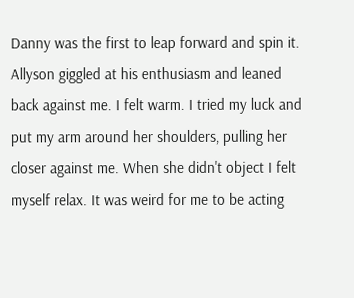Danny was the first to leap forward and spin it. Allyson giggled at his enthusiasm and leaned back against me. I felt warm. I tried my luck and put my arm around her shoulders, pulling her closer against me. When she didn't object I felt myself relax. It was weird for me to be acting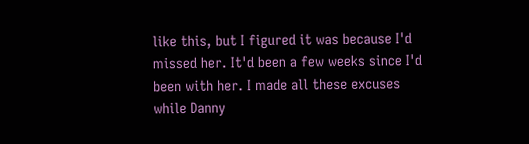like this, but I figured it was because I'd missed her. It'd been a few weeks since I'd been with her. I made all these excuses while Danny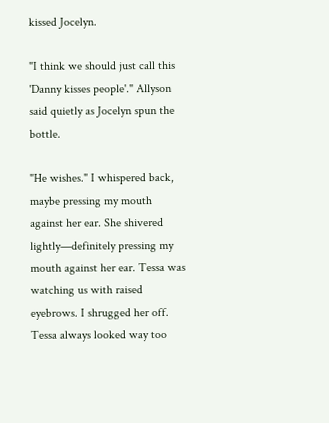kissed Jocelyn.

"I think we should just call this 'Danny kisses people'." Allyson said quietly as Jocelyn spun the bottle.

"He wishes." I whispered back, maybe pressing my mouth against her ear. She shivered lightly—definitely pressing my mouth against her ear. Tessa was watching us with raised eyebrows. I shrugged her off. Tessa always looked way too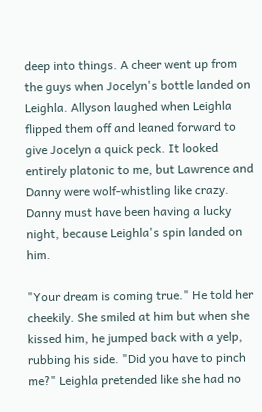deep into things. A cheer went up from the guys when Jocelyn's bottle landed on Leighla. Allyson laughed when Leighla flipped them off and leaned forward to give Jocelyn a quick peck. It looked entirely platonic to me, but Lawrence and Danny were wolf-whistling like crazy. Danny must have been having a lucky night, because Leighla's spin landed on him.

"Your dream is coming true." He told her cheekily. She smiled at him but when she kissed him, he jumped back with a yelp, rubbing his side. "Did you have to pinch me?" Leighla pretended like she had no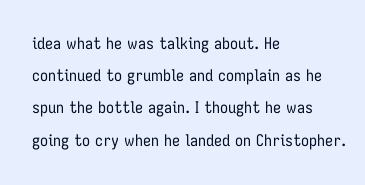idea what he was talking about. He continued to grumble and complain as he spun the bottle again. I thought he was going to cry when he landed on Christopher.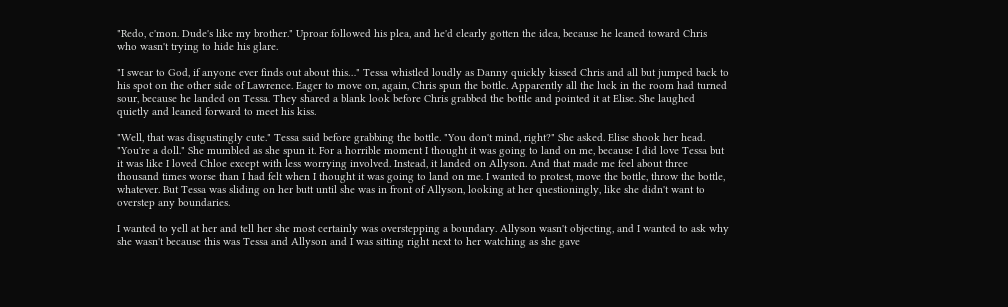"Redo, c'mon. Dude's like my brother." Uproar followed his plea, and he'd clearly gotten the idea, because he leaned toward Chris who wasn't trying to hide his glare.

"I swear to God, if anyone ever finds out about this…" Tessa whistled loudly as Danny quickly kissed Chris and all but jumped back to his spot on the other side of Lawrence. Eager to move on, again, Chris spun the bottle. Apparently all the luck in the room had turned sour, because he landed on Tessa. They shared a blank look before Chris grabbed the bottle and pointed it at Elise. She laughed quietly and leaned forward to meet his kiss.

"Well, that was disgustingly cute." Tessa said before grabbing the bottle. "You don't mind, right?" She asked. Elise shook her head. "You're a doll." She mumbled as she spun it. For a horrible moment I thought it was going to land on me, because I did love Tessa but it was like I loved Chloe except with less worrying involved. Instead, it landed on Allyson. And that made me feel about three thousand times worse than I had felt when I thought it was going to land on me. I wanted to protest, move the bottle, throw the bottle, whatever. But Tessa was sliding on her butt until she was in front of Allyson, looking at her questioningly, like she didn't want to overstep any boundaries.

I wanted to yell at her and tell her she most certainly was overstepping a boundary. Allyson wasn't objecting, and I wanted to ask why she wasn't because this was Tessa and Allyson and I was sitting right next to her watching as she gave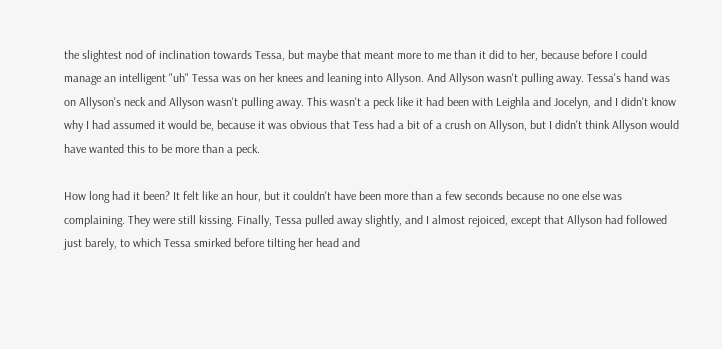the slightest nod of inclination towards Tessa, but maybe that meant more to me than it did to her, because before I could manage an intelligent "uh" Tessa was on her knees and leaning into Allyson. And Allyson wasn't pulling away. Tessa's hand was on Allyson's neck and Allyson wasn't pulling away. This wasn't a peck like it had been with Leighla and Jocelyn, and I didn't know why I had assumed it would be, because it was obvious that Tess had a bit of a crush on Allyson, but I didn't think Allyson would have wanted this to be more than a peck.

How long had it been? It felt like an hour, but it couldn't have been more than a few seconds because no one else was complaining. They were still kissing. Finally, Tessa pulled away slightly, and I almost rejoiced, except that Allyson had followed just barely, to which Tessa smirked before tilting her head and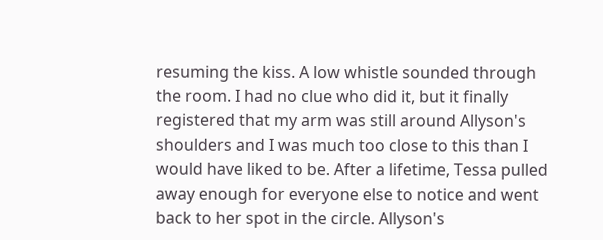resuming the kiss. A low whistle sounded through the room. I had no clue who did it, but it finally registered that my arm was still around Allyson's shoulders and I was much too close to this than I would have liked to be. After a lifetime, Tessa pulled away enough for everyone else to notice and went back to her spot in the circle. Allyson's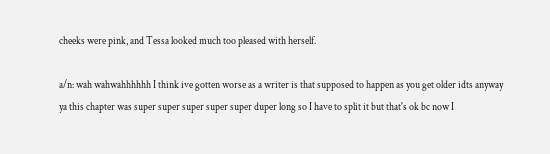cheeks were pink, and Tessa looked much too pleased with herself.

a/n: wah wahwahhhhhh I think ive gotten worse as a writer is that supposed to happen as you get older idts anyway ya this chapter was super super super super super duper long so I have to split it but that's ok bc now I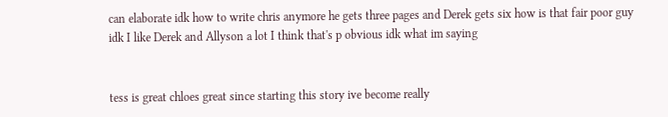can elaborate idk how to write chris anymore he gets three pages and Derek gets six how is that fair poor guy idk I like Derek and Allyson a lot I think that's p obvious idk what im saying


tess is great chloes great since starting this story ive become really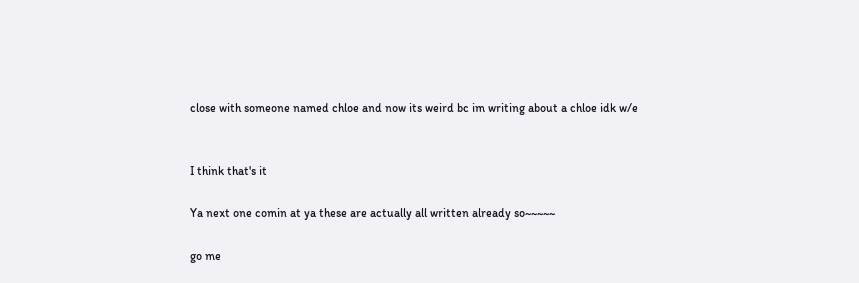close with someone named chloe and now its weird bc im writing about a chloe idk w/e


I think that's it

Ya next one comin at ya these are actually all written already so~~~~~

go me